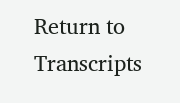Return to Transcripts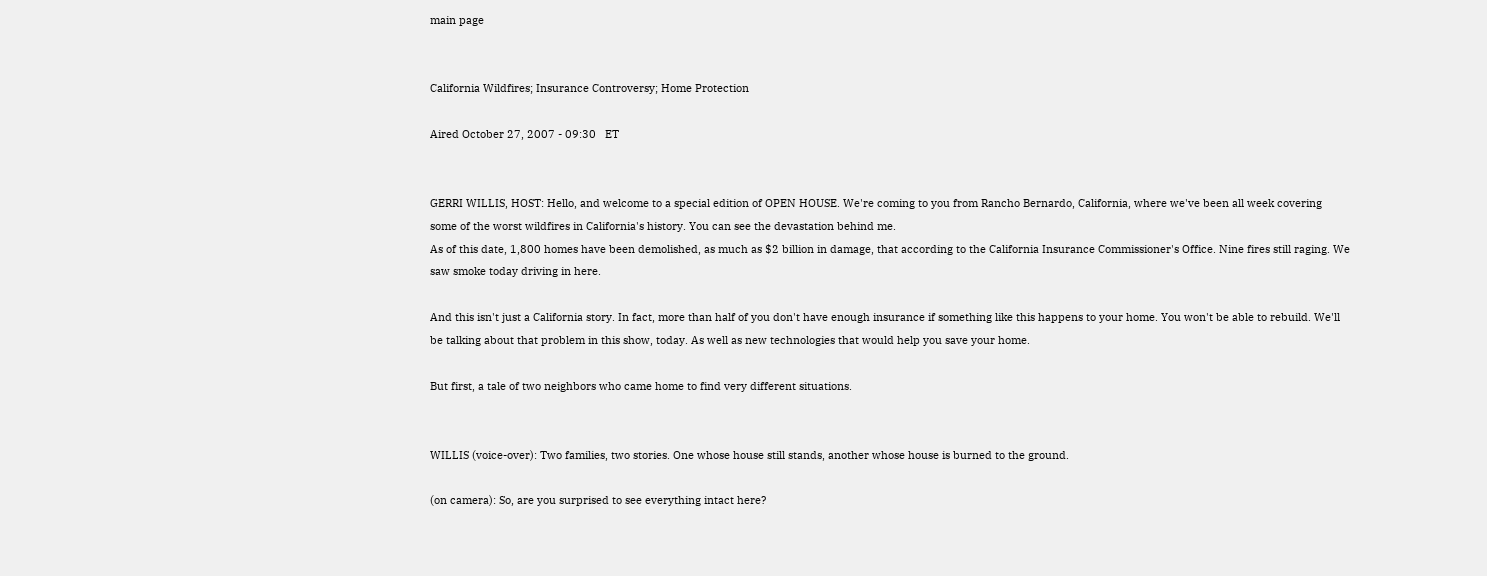main page


California Wildfires; Insurance Controversy; Home Protection

Aired October 27, 2007 - 09:30   ET


GERRI WILLIS, HOST: Hello, and welcome to a special edition of OPEN HOUSE. We're coming to you from Rancho Bernardo, California, where we've been all week covering some of the worst wildfires in California's history. You can see the devastation behind me.
As of this date, 1,800 homes have been demolished, as much as $2 billion in damage, that according to the California Insurance Commissioner's Office. Nine fires still raging. We saw smoke today driving in here.

And this isn't just a California story. In fact, more than half of you don't have enough insurance if something like this happens to your home. You won't be able to rebuild. We'll be talking about that problem in this show, today. As well as new technologies that would help you save your home.

But first, a tale of two neighbors who came home to find very different situations.


WILLIS (voice-over): Two families, two stories. One whose house still stands, another whose house is burned to the ground.

(on camera): So, are you surprised to see everything intact here?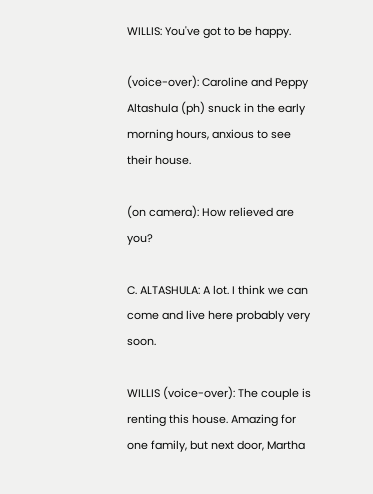WILLIS: You've got to be happy.

(voice-over): Caroline and Peppy Altashula (ph) snuck in the early morning hours, anxious to see their house.

(on camera): How relieved are you?

C. ALTASHULA: A lot. I think we can come and live here probably very soon.

WILLIS (voice-over): The couple is renting this house. Amazing for one family, but next door, Martha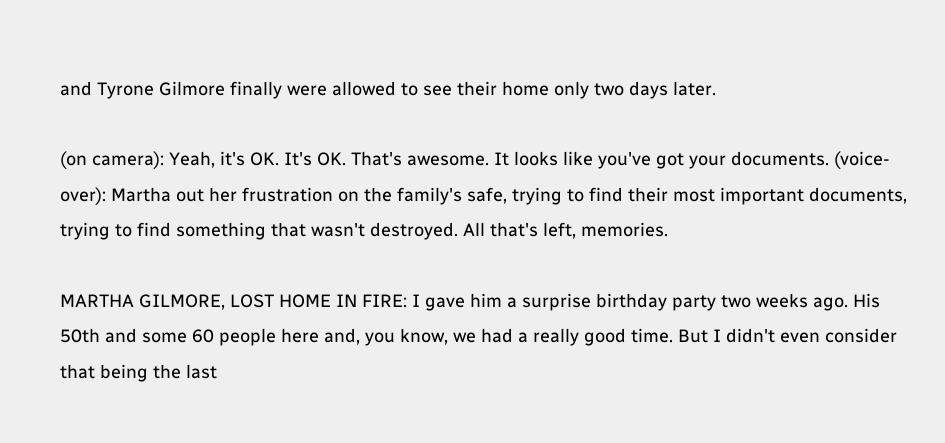and Tyrone Gilmore finally were allowed to see their home only two days later.

(on camera): Yeah, it's OK. It's OK. That's awesome. It looks like you've got your documents. (voice-over): Martha out her frustration on the family's safe, trying to find their most important documents, trying to find something that wasn't destroyed. All that's left, memories.

MARTHA GILMORE, LOST HOME IN FIRE: I gave him a surprise birthday party two weeks ago. His 50th and some 60 people here and, you know, we had a really good time. But I didn't even consider that being the last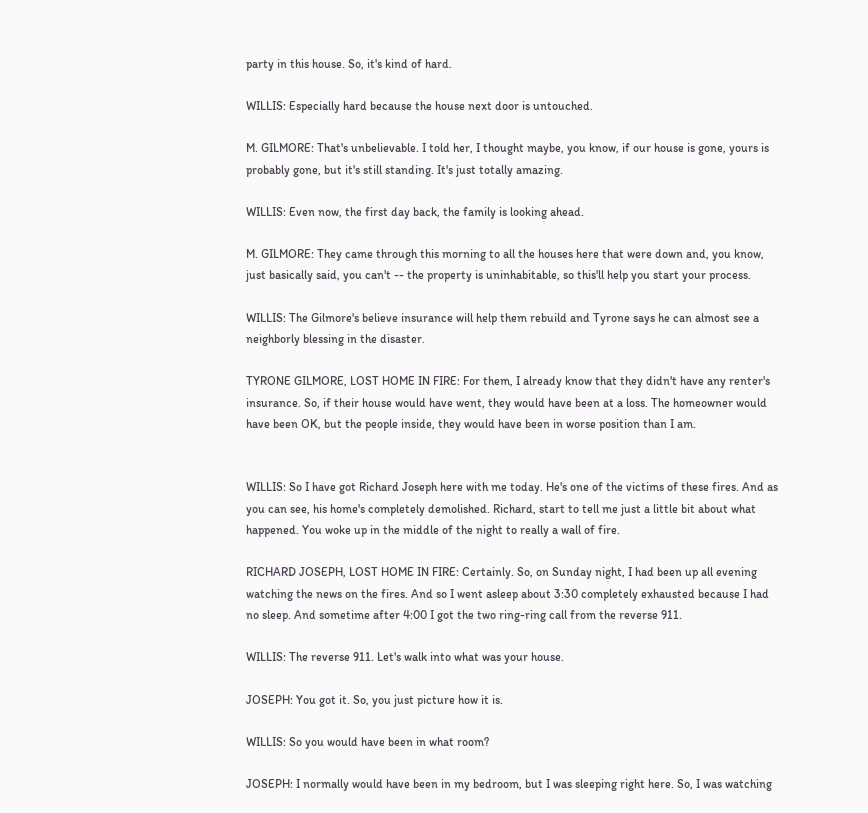party in this house. So, it's kind of hard.

WILLIS: Especially hard because the house next door is untouched.

M. GILMORE: That's unbelievable. I told her, I thought maybe, you know, if our house is gone, yours is probably gone, but it's still standing. It's just totally amazing.

WILLIS: Even now, the first day back, the family is looking ahead.

M. GILMORE: They came through this morning to all the houses here that were down and, you know, just basically said, you can't -- the property is uninhabitable, so this'll help you start your process.

WILLIS: The Gilmore's believe insurance will help them rebuild and Tyrone says he can almost see a neighborly blessing in the disaster.

TYRONE GILMORE, LOST HOME IN FIRE: For them, I already know that they didn't have any renter's insurance. So, if their house would have went, they would have been at a loss. The homeowner would have been OK, but the people inside, they would have been in worse position than I am.


WILLIS: So I have got Richard Joseph here with me today. He's one of the victims of these fires. And as you can see, his home's completely demolished. Richard, start to tell me just a little bit about what happened. You woke up in the middle of the night to really a wall of fire.

RICHARD JOSEPH, LOST HOME IN FIRE: Certainly. So, on Sunday night, I had been up all evening watching the news on the fires. And so I went asleep about 3:30 completely exhausted because I had no sleep. And sometime after 4:00 I got the two ring-ring call from the reverse 911.

WILLIS: The reverse 911. Let's walk into what was your house.

JOSEPH: You got it. So, you just picture how it is.

WILLIS: So you would have been in what room?

JOSEPH: I normally would have been in my bedroom, but I was sleeping right here. So, I was watching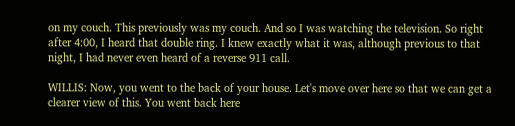on my couch. This previously was my couch. And so I was watching the television. So right after 4:00, I heard that double ring. I knew exactly what it was, although previous to that night, I had never even heard of a reverse 911 call.

WILLIS: Now, you went to the back of your house. Let's move over here so that we can get a clearer view of this. You went back here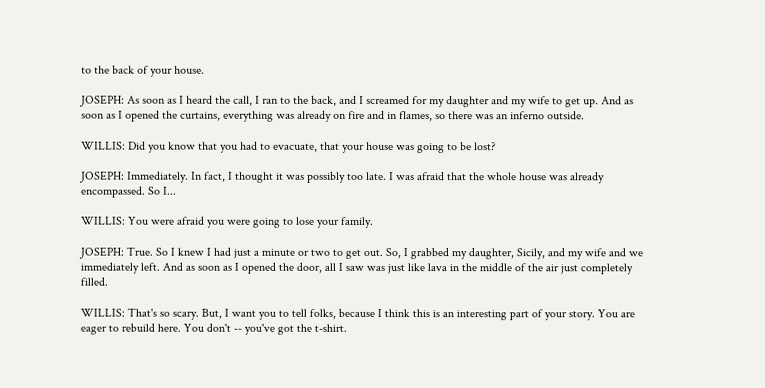to the back of your house.

JOSEPH: As soon as I heard the call, I ran to the back, and I screamed for my daughter and my wife to get up. And as soon as I opened the curtains, everything was already on fire and in flames, so there was an inferno outside.

WILLIS: Did you know that you had to evacuate, that your house was going to be lost?

JOSEPH: Immediately. In fact, I thought it was possibly too late. I was afraid that the whole house was already encompassed. So I...

WILLIS: You were afraid you were going to lose your family.

JOSEPH: True. So I knew I had just a minute or two to get out. So, I grabbed my daughter, Sicily, and my wife and we immediately left. And as soon as I opened the door, all I saw was just like lava in the middle of the air just completely filled.

WILLIS: That's so scary. But, I want you to tell folks, because I think this is an interesting part of your story. You are eager to rebuild here. You don't -- you've got the t-shirt.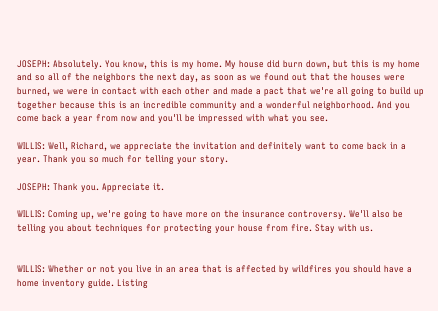JOSEPH: Absolutely. You know, this is my home. My house did burn down, but this is my home and so all of the neighbors the next day, as soon as we found out that the houses were burned, we were in contact with each other and made a pact that we're all going to build up together because this is an incredible community and a wonderful neighborhood. And you come back a year from now and you'll be impressed with what you see.

WILLIS: Well, Richard, we appreciate the invitation and definitely want to come back in a year. Thank you so much for telling your story.

JOSEPH: Thank you. Appreciate it.

WILLIS: Coming up, we're going to have more on the insurance controversy. We'll also be telling you about techniques for protecting your house from fire. Stay with us.


WILLIS: Whether or not you live in an area that is affected by wildfires you should have a home inventory guide. Listing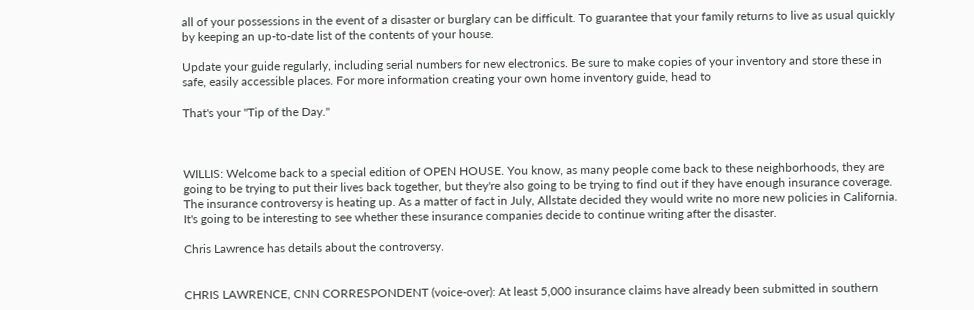all of your possessions in the event of a disaster or burglary can be difficult. To guarantee that your family returns to live as usual quickly by keeping an up-to-date list of the contents of your house.

Update your guide regularly, including serial numbers for new electronics. Be sure to make copies of your inventory and store these in safe, easily accessible places. For more information creating your own home inventory guide, head to

That's your "Tip of the Day."



WILLIS: Welcome back to a special edition of OPEN HOUSE. You know, as many people come back to these neighborhoods, they are going to be trying to put their lives back together, but they're also going to be trying to find out if they have enough insurance coverage. The insurance controversy is heating up. As a matter of fact in July, Allstate decided they would write no more new policies in California. It's going to be interesting to see whether these insurance companies decide to continue writing after the disaster.

Chris Lawrence has details about the controversy.


CHRIS LAWRENCE, CNN CORRESPONDENT (voice-over): At least 5,000 insurance claims have already been submitted in southern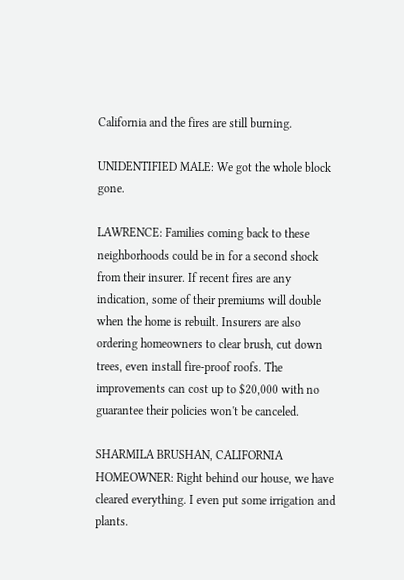California and the fires are still burning.

UNIDENTIFIED MALE: We got the whole block gone.

LAWRENCE: Families coming back to these neighborhoods could be in for a second shock from their insurer. If recent fires are any indication, some of their premiums will double when the home is rebuilt. Insurers are also ordering homeowners to clear brush, cut down trees, even install fire-proof roofs. The improvements can cost up to $20,000 with no guarantee their policies won't be canceled.

SHARMILA BRUSHAN, CALIFORNIA HOMEOWNER: Right behind our house, we have cleared everything. I even put some irrigation and plants.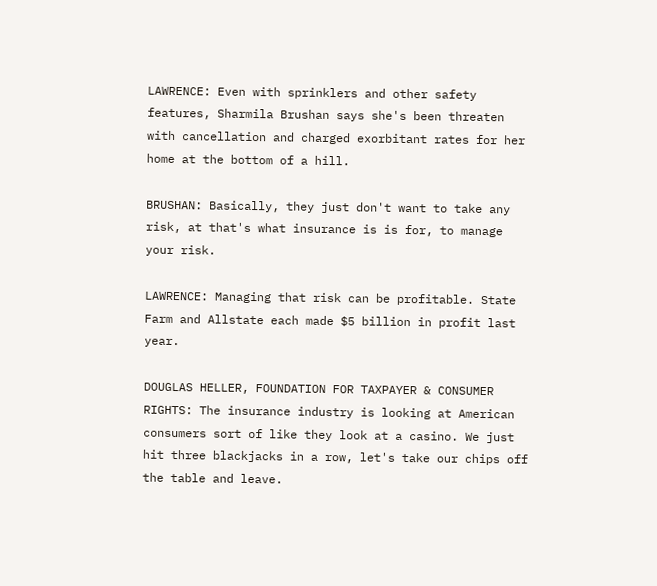LAWRENCE: Even with sprinklers and other safety features, Sharmila Brushan says she's been threaten with cancellation and charged exorbitant rates for her home at the bottom of a hill.

BRUSHAN: Basically, they just don't want to take any risk, at that's what insurance is is for, to manage your risk.

LAWRENCE: Managing that risk can be profitable. State Farm and Allstate each made $5 billion in profit last year.

DOUGLAS HELLER, FOUNDATION FOR TAXPAYER & CONSUMER RIGHTS: The insurance industry is looking at American consumers sort of like they look at a casino. We just hit three blackjacks in a row, let's take our chips off the table and leave.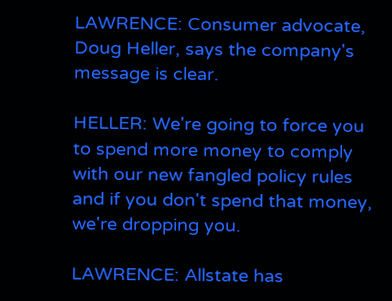LAWRENCE: Consumer advocate, Doug Heller, says the company's message is clear.

HELLER: We're going to force you to spend more money to comply with our new fangled policy rules and if you don't spend that money, we're dropping you.

LAWRENCE: Allstate has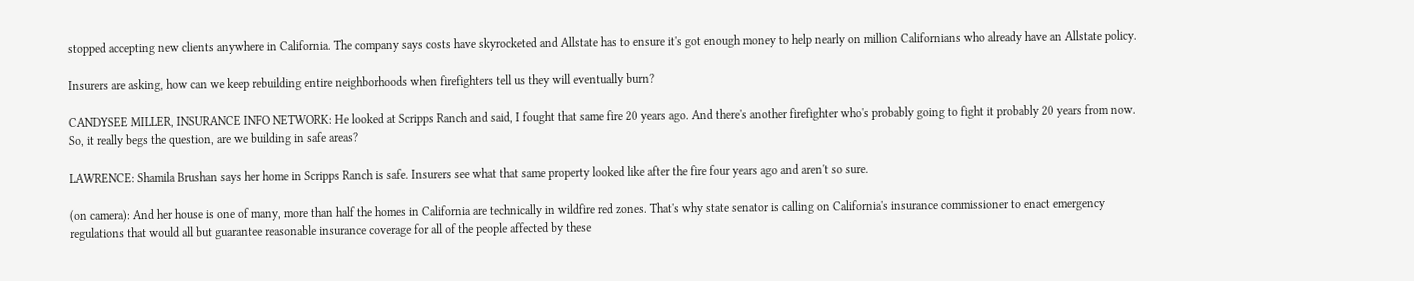stopped accepting new clients anywhere in California. The company says costs have skyrocketed and Allstate has to ensure it's got enough money to help nearly on million Californians who already have an Allstate policy.

Insurers are asking, how can we keep rebuilding entire neighborhoods when firefighters tell us they will eventually burn?

CANDYSEE MILLER, INSURANCE INFO NETWORK: He looked at Scripps Ranch and said, I fought that same fire 20 years ago. And there's another firefighter who's probably going to fight it probably 20 years from now. So, it really begs the question, are we building in safe areas?

LAWRENCE: Shamila Brushan says her home in Scripps Ranch is safe. Insurers see what that same property looked like after the fire four years ago and aren't so sure.

(on camera): And her house is one of many, more than half the homes in California are technically in wildfire red zones. That's why state senator is calling on California's insurance commissioner to enact emergency regulations that would all but guarantee reasonable insurance coverage for all of the people affected by these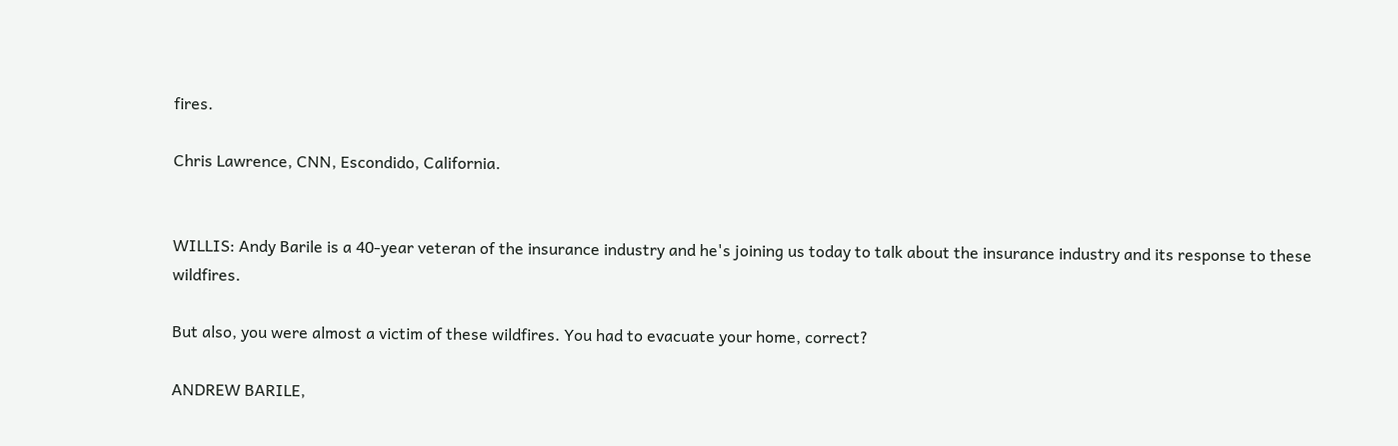fires.

Chris Lawrence, CNN, Escondido, California.


WILLIS: Andy Barile is a 40-year veteran of the insurance industry and he's joining us today to talk about the insurance industry and its response to these wildfires.

But also, you were almost a victim of these wildfires. You had to evacuate your home, correct?

ANDREW BARILE,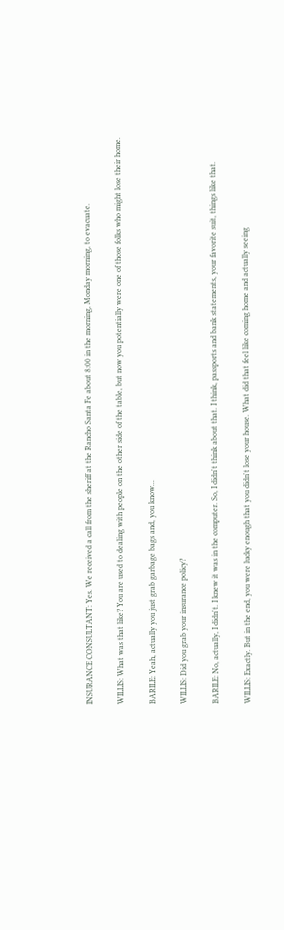INSURANCE CONSULTANT: Yes. We received a call from the sheriff at the Rancho Santa Fe about 8:00 in the morning, Monday morning, to evacuate.

WILLIS: What was that like? You are used to dealing with people on the other side of the table, but now you potentially were one of those folks who might lose their home.

BARILE: Yeah, actually you just grab garbage bags and, you know...

WILLIS: Did you grab your insurance policy?

BARILE: No, actually, I didn't. I knew it was in the computer. So, I didn't think about that. I think, passports and bank statements, your favorite suit, things like that.

WILLIS: Exactly. But in the end, you were lucky enough that you didn't lose your house. What did that feel like coming home and actually seeing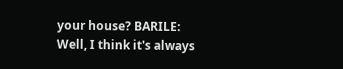your house? BARILE: Well, I think it's always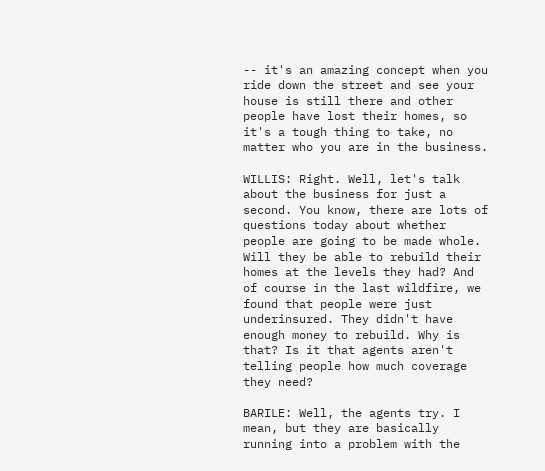-- it's an amazing concept when you ride down the street and see your house is still there and other people have lost their homes, so it's a tough thing to take, no matter who you are in the business.

WILLIS: Right. Well, let's talk about the business for just a second. You know, there are lots of questions today about whether people are going to be made whole. Will they be able to rebuild their homes at the levels they had? And of course in the last wildfire, we found that people were just underinsured. They didn't have enough money to rebuild. Why is that? Is it that agents aren't telling people how much coverage they need?

BARILE: Well, the agents try. I mean, but they are basically running into a problem with the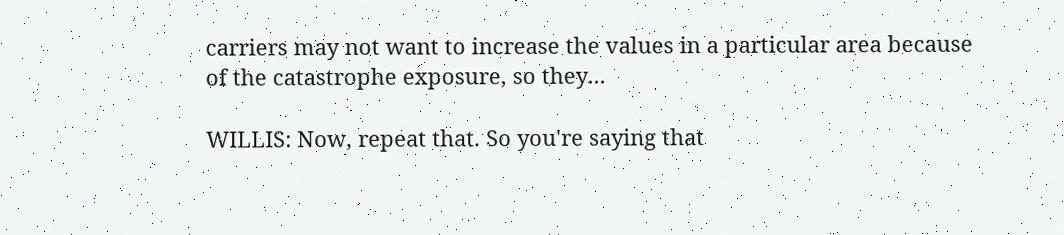carriers may not want to increase the values in a particular area because of the catastrophe exposure, so they...

WILLIS: Now, repeat that. So you're saying that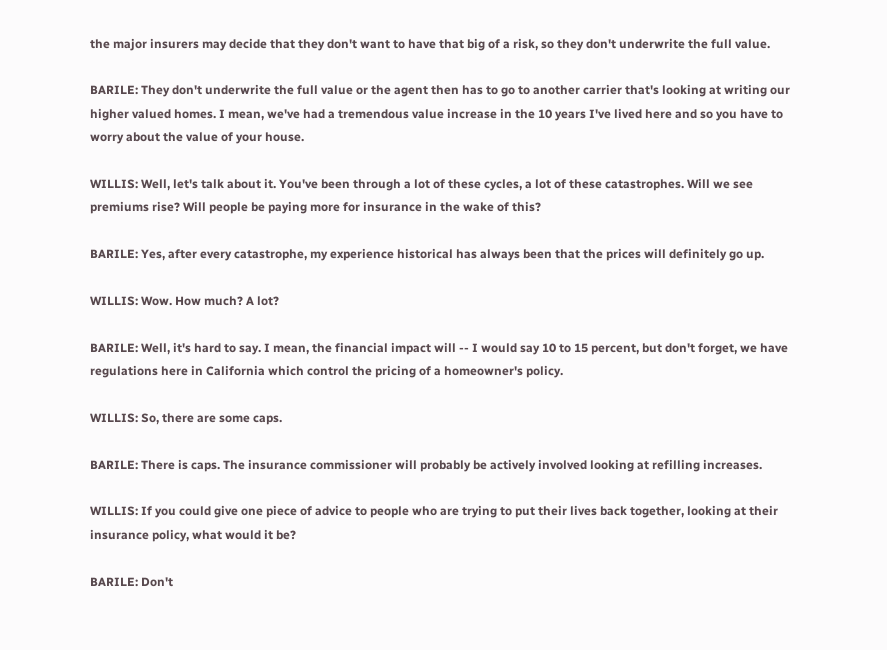the major insurers may decide that they don't want to have that big of a risk, so they don't underwrite the full value.

BARILE: They don't underwrite the full value or the agent then has to go to another carrier that's looking at writing our higher valued homes. I mean, we've had a tremendous value increase in the 10 years I've lived here and so you have to worry about the value of your house.

WILLIS: Well, let's talk about it. You've been through a lot of these cycles, a lot of these catastrophes. Will we see premiums rise? Will people be paying more for insurance in the wake of this?

BARILE: Yes, after every catastrophe, my experience historical has always been that the prices will definitely go up.

WILLIS: Wow. How much? A lot?

BARILE: Well, it's hard to say. I mean, the financial impact will -- I would say 10 to 15 percent, but don't forget, we have regulations here in California which control the pricing of a homeowner's policy.

WILLIS: So, there are some caps.

BARILE: There is caps. The insurance commissioner will probably be actively involved looking at refilling increases.

WILLIS: If you could give one piece of advice to people who are trying to put their lives back together, looking at their insurance policy, what would it be?

BARILE: Don't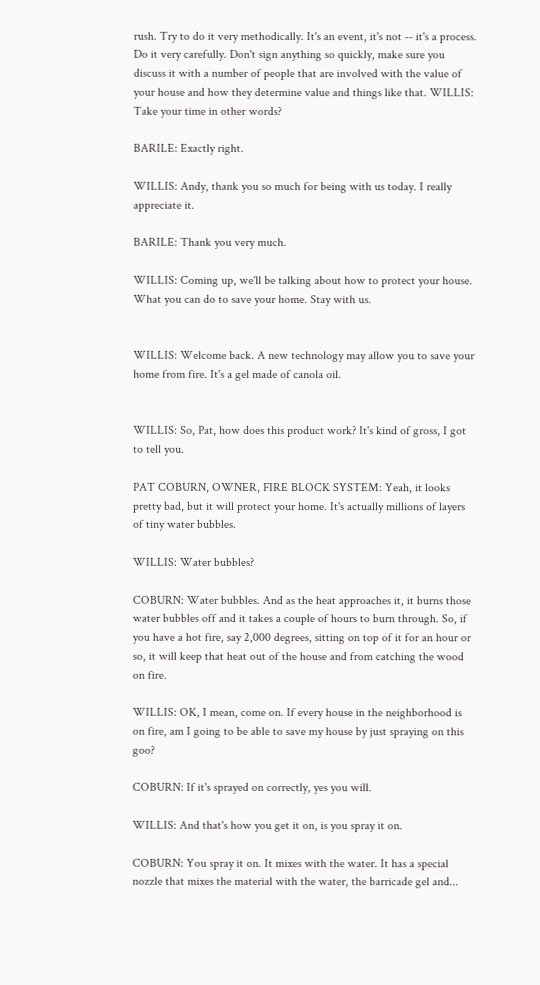rush. Try to do it very methodically. It's an event, it's not -- it's a process. Do it very carefully. Don't sign anything so quickly, make sure you discuss it with a number of people that are involved with the value of your house and how they determine value and things like that. WILLIS: Take your time in other words?

BARILE: Exactly right.

WILLIS: Andy, thank you so much for being with us today. I really appreciate it.

BARILE: Thank you very much.

WILLIS: Coming up, we'll be talking about how to protect your house. What you can do to save your home. Stay with us.


WILLIS: Welcome back. A new technology may allow you to save your home from fire. It's a gel made of canola oil.


WILLIS: So, Pat, how does this product work? It's kind of gross, I got to tell you.

PAT COBURN, OWNER, FIRE BLOCK SYSTEM: Yeah, it looks pretty bad, but it will protect your home. It's actually millions of layers of tiny water bubbles.

WILLIS: Water bubbles?

COBURN: Water bubbles. And as the heat approaches it, it burns those water bubbles off and it takes a couple of hours to burn through. So, if you have a hot fire, say 2,000 degrees, sitting on top of it for an hour or so, it will keep that heat out of the house and from catching the wood on fire.

WILLIS: OK, I mean, come on. If every house in the neighborhood is on fire, am I going to be able to save my house by just spraying on this goo?

COBURN: If it's sprayed on correctly, yes you will.

WILLIS: And that's how you get it on, is you spray it on.

COBURN: You spray it on. It mixes with the water. It has a special nozzle that mixes the material with the water, the barricade gel and...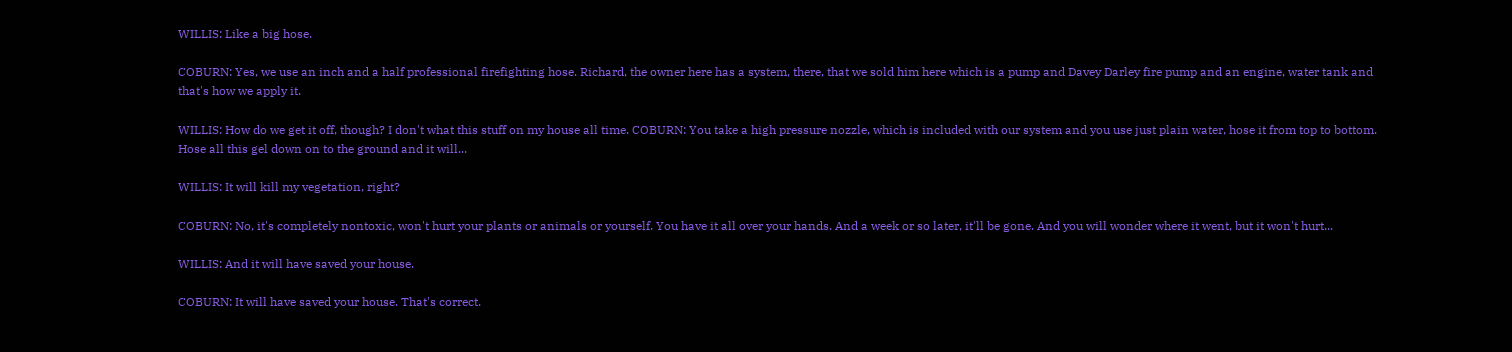WILLIS: Like a big hose.

COBURN: Yes, we use an inch and a half professional firefighting hose. Richard, the owner here has a system, there, that we sold him here which is a pump and Davey Darley fire pump and an engine, water tank and that's how we apply it.

WILLIS: How do we get it off, though? I don't what this stuff on my house all time. COBURN: You take a high pressure nozzle, which is included with our system and you use just plain water, hose it from top to bottom. Hose all this gel down on to the ground and it will...

WILLIS: It will kill my vegetation, right?

COBURN: No, it's completely nontoxic, won't hurt your plants or animals or yourself. You have it all over your hands. And a week or so later, it'll be gone. And you will wonder where it went, but it won't hurt...

WILLIS: And it will have saved your house.

COBURN: It will have saved your house. That's correct.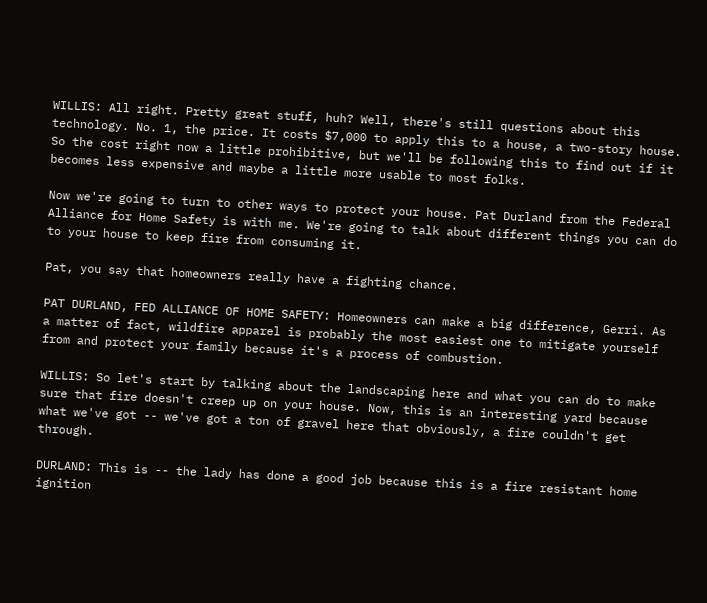WILLIS: All right. Pretty great stuff, huh? Well, there's still questions about this technology. No. 1, the price. It costs $7,000 to apply this to a house, a two-story house. So the cost right now a little prohibitive, but we'll be following this to find out if it becomes less expensive and maybe a little more usable to most folks.

Now we're going to turn to other ways to protect your house. Pat Durland from the Federal Alliance for Home Safety is with me. We're going to talk about different things you can do to your house to keep fire from consuming it.

Pat, you say that homeowners really have a fighting chance.

PAT DURLAND, FED ALLIANCE OF HOME SAFETY: Homeowners can make a big difference, Gerri. As a matter of fact, wildfire apparel is probably the most easiest one to mitigate yourself from and protect your family because it's a process of combustion.

WILLIS: So let's start by talking about the landscaping here and what you can do to make sure that fire doesn't creep up on your house. Now, this is an interesting yard because what we've got -- we've got a ton of gravel here that obviously, a fire couldn't get through.

DURLAND: This is -- the lady has done a good job because this is a fire resistant home ignition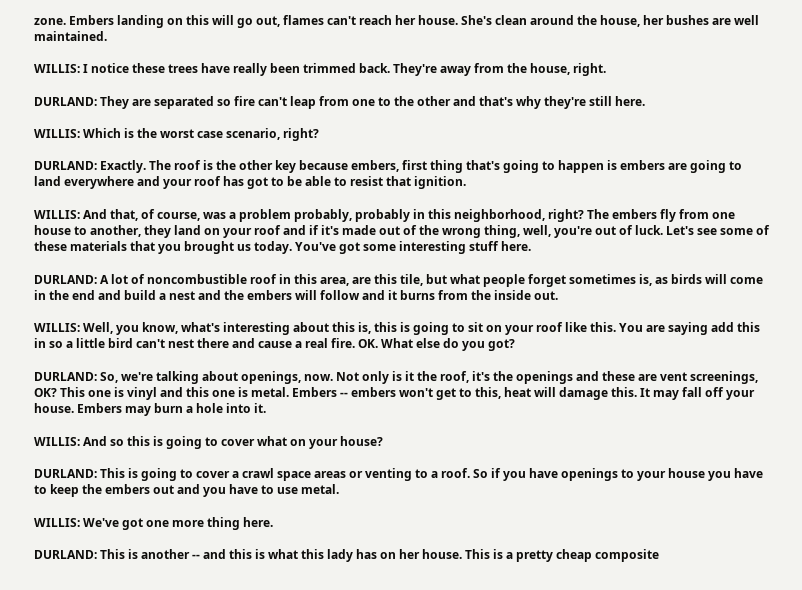zone. Embers landing on this will go out, flames can't reach her house. She's clean around the house, her bushes are well maintained.

WILLIS: I notice these trees have really been trimmed back. They're away from the house, right.

DURLAND: They are separated so fire can't leap from one to the other and that's why they're still here.

WILLIS: Which is the worst case scenario, right?

DURLAND: Exactly. The roof is the other key because embers, first thing that's going to happen is embers are going to land everywhere and your roof has got to be able to resist that ignition.

WILLIS: And that, of course, was a problem probably, probably in this neighborhood, right? The embers fly from one house to another, they land on your roof and if it's made out of the wrong thing, well, you're out of luck. Let's see some of these materials that you brought us today. You've got some interesting stuff here.

DURLAND: A lot of noncombustible roof in this area, are this tile, but what people forget sometimes is, as birds will come in the end and build a nest and the embers will follow and it burns from the inside out.

WILLIS: Well, you know, what's interesting about this is, this is going to sit on your roof like this. You are saying add this in so a little bird can't nest there and cause a real fire. OK. What else do you got?

DURLAND: So, we're talking about openings, now. Not only is it the roof, it's the openings and these are vent screenings, OK? This one is vinyl and this one is metal. Embers -- embers won't get to this, heat will damage this. It may fall off your house. Embers may burn a hole into it.

WILLIS: And so this is going to cover what on your house?

DURLAND: This is going to cover a crawl space areas or venting to a roof. So if you have openings to your house you have to keep the embers out and you have to use metal.

WILLIS: We've got one more thing here.

DURLAND: This is another -- and this is what this lady has on her house. This is a pretty cheap composite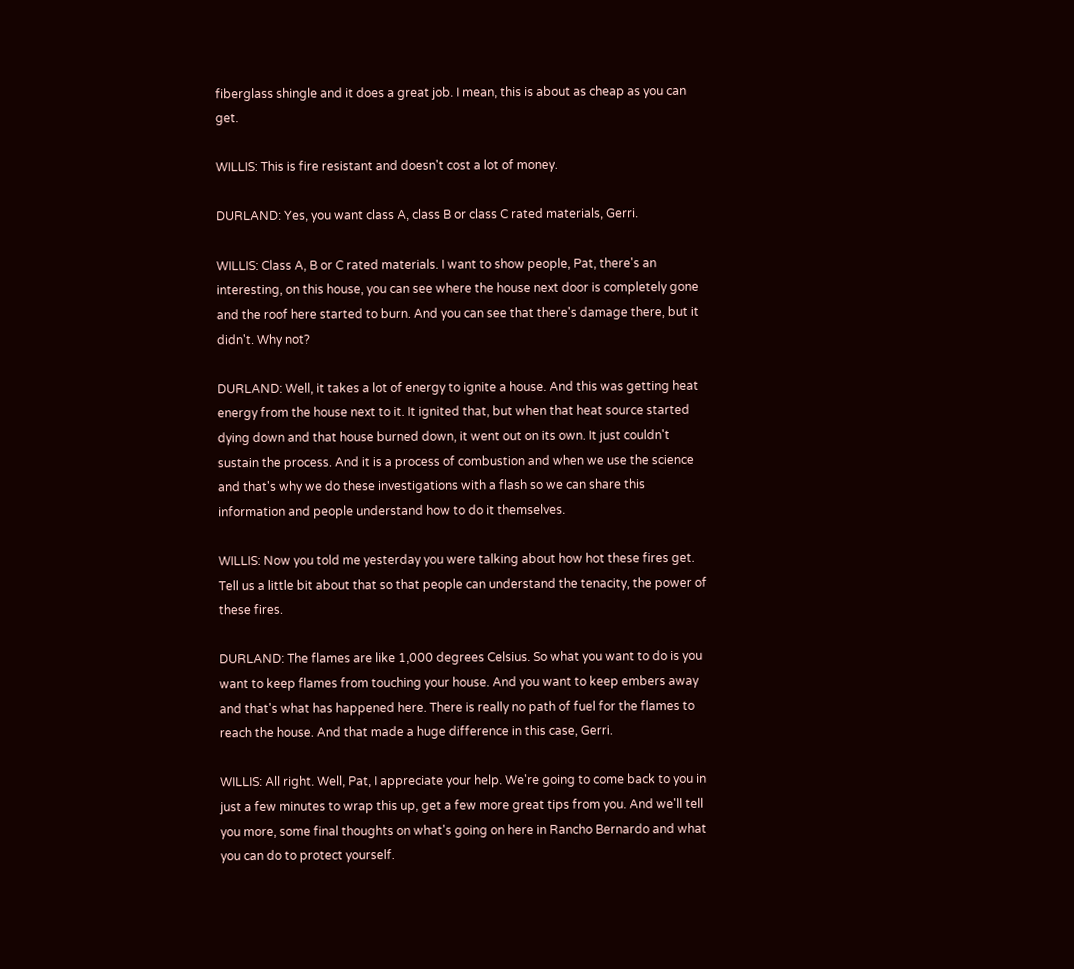fiberglass shingle and it does a great job. I mean, this is about as cheap as you can get.

WILLIS: This is fire resistant and doesn't cost a lot of money.

DURLAND: Yes, you want class A, class B or class C rated materials, Gerri.

WILLIS: Class A, B or C rated materials. I want to show people, Pat, there's an interesting, on this house, you can see where the house next door is completely gone and the roof here started to burn. And you can see that there's damage there, but it didn't. Why not?

DURLAND: Well, it takes a lot of energy to ignite a house. And this was getting heat energy from the house next to it. It ignited that, but when that heat source started dying down and that house burned down, it went out on its own. It just couldn't sustain the process. And it is a process of combustion and when we use the science and that's why we do these investigations with a flash so we can share this information and people understand how to do it themselves.

WILLIS: Now you told me yesterday you were talking about how hot these fires get. Tell us a little bit about that so that people can understand the tenacity, the power of these fires.

DURLAND: The flames are like 1,000 degrees Celsius. So what you want to do is you want to keep flames from touching your house. And you want to keep embers away and that's what has happened here. There is really no path of fuel for the flames to reach the house. And that made a huge difference in this case, Gerri.

WILLIS: All right. Well, Pat, I appreciate your help. We're going to come back to you in just a few minutes to wrap this up, get a few more great tips from you. And we'll tell you more, some final thoughts on what's going on here in Rancho Bernardo and what you can do to protect yourself.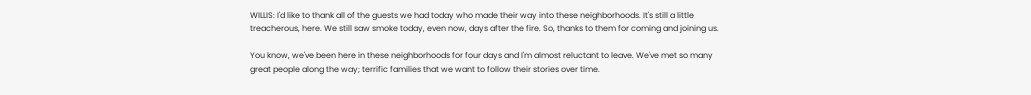WILLIS: I'd like to thank all of the guests we had today who made their way into these neighborhoods. It's still a little treacherous, here. We still saw smoke today, even now, days after the fire. So, thanks to them for coming and joining us.

You know, we've been here in these neighborhoods for four days and I'm almost reluctant to leave. We've met so many great people along the way; terrific families that we want to follow their stories over time.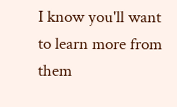I know you'll want to learn more from them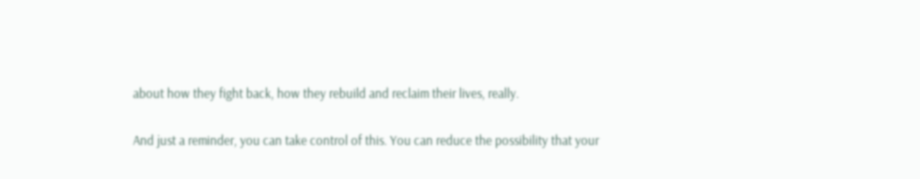about how they fight back, how they rebuild and reclaim their lives, really.

And just a reminder, you can take control of this. You can reduce the possibility that your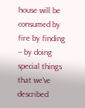house will be consumed by fire by finding -- by doing special things that we've described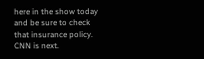here in the show today and be sure to check that insurance policy. CNN is next.